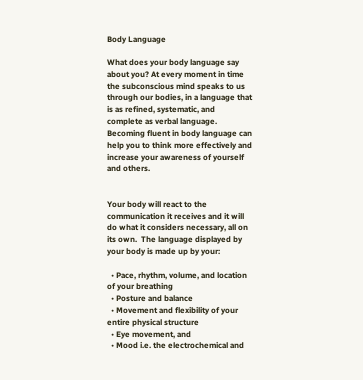Body Language

What does your body language say about you? At every moment in time the subconscious mind speaks to us through our bodies, in a language that is as refined, systematic, and complete as verbal language.  Becoming fluent in body language can help you to think more effectively and increase your awareness of yourself and others.


Your body will react to the communication it receives and it will do what it considers necessary, all on its own.  The language displayed by your body is made up by your:

  • Pace, rhythm, volume, and location of your breathing
  • Posture and balance
  • Movement and flexibility of your entire physical structure
  • Eye movement, and
  • Mood i.e. the electrochemical and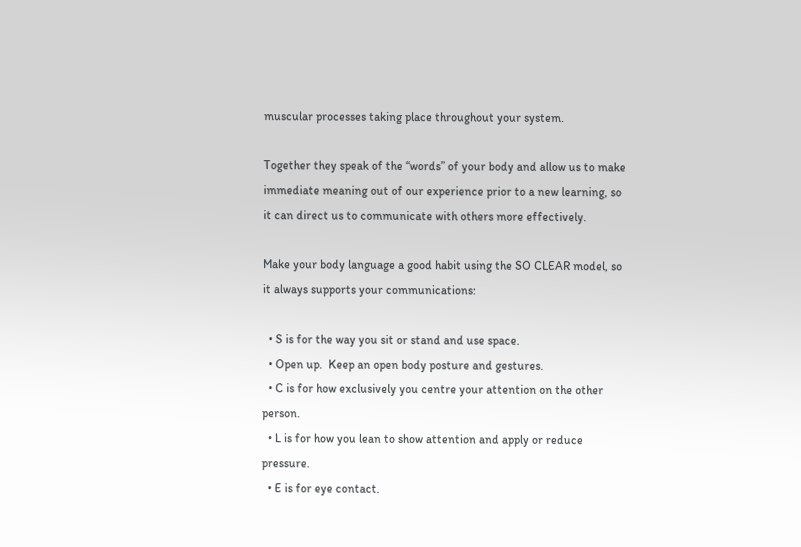muscular processes taking place throughout your system.

Together they speak of the “words” of your body and allow us to make immediate meaning out of our experience prior to a new learning, so it can direct us to communicate with others more effectively.

Make your body language a good habit using the SO CLEAR model, so it always supports your communications:

  • S is for the way you sit or stand and use space.
  • Open up.  Keep an open body posture and gestures.
  • C is for how exclusively you centre your attention on the other person.
  • L is for how you lean to show attention and apply or reduce pressure.
  • E is for eye contact.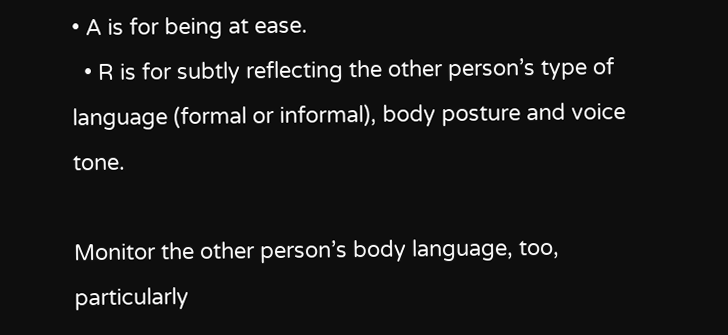• A is for being at ease.
  • R is for subtly reflecting the other person’s type of language (formal or informal), body posture and voice tone.

Monitor the other person’s body language, too, particularly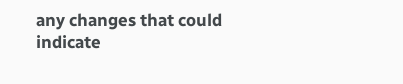any changes that could indicate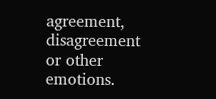agreement, disagreement or other emotions.